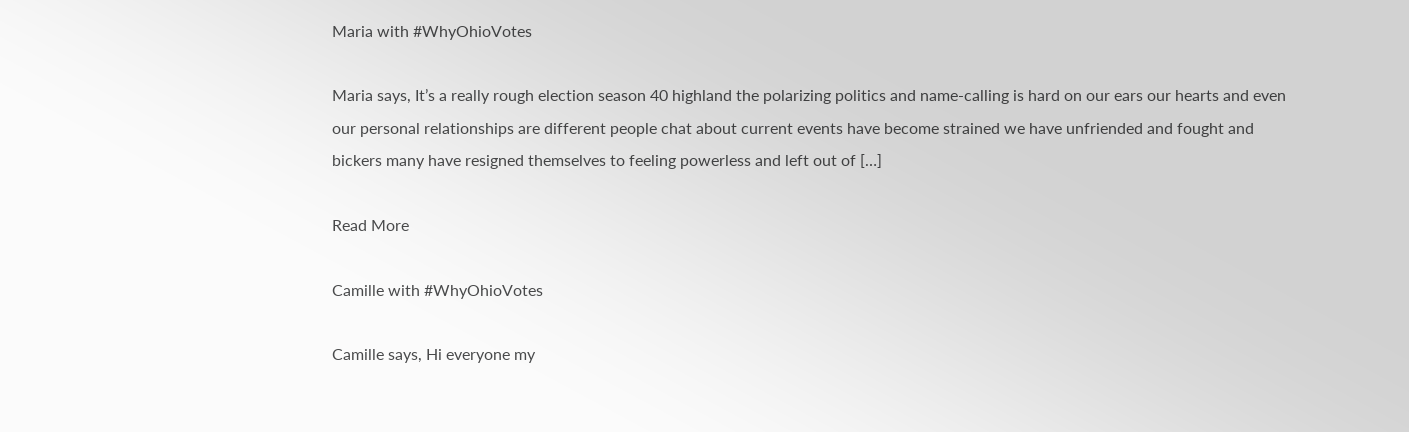Maria with #WhyOhioVotes

Maria says, It’s a really rough election season 40 highland the polarizing politics and name-calling is hard on our ears our hearts and even our personal relationships are different people chat about current events have become strained we have unfriended and fought and bickers many have resigned themselves to feeling powerless and left out of […]

Read More

Camille with #WhyOhioVotes

Camille says, Hi everyone my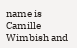name is Camille Wimbish and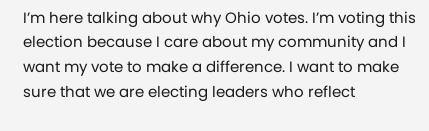I’m here talking about why Ohio votes. I’m voting this election because I care about my community and I want my vote to make a difference. I want to make sure that we are electing leaders who reflect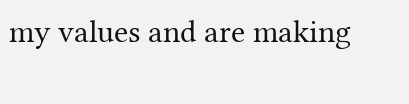my values and are making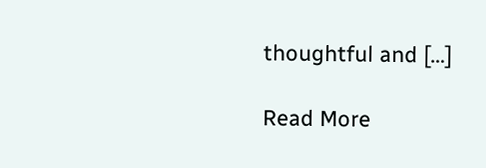thoughtful and […]

Read More